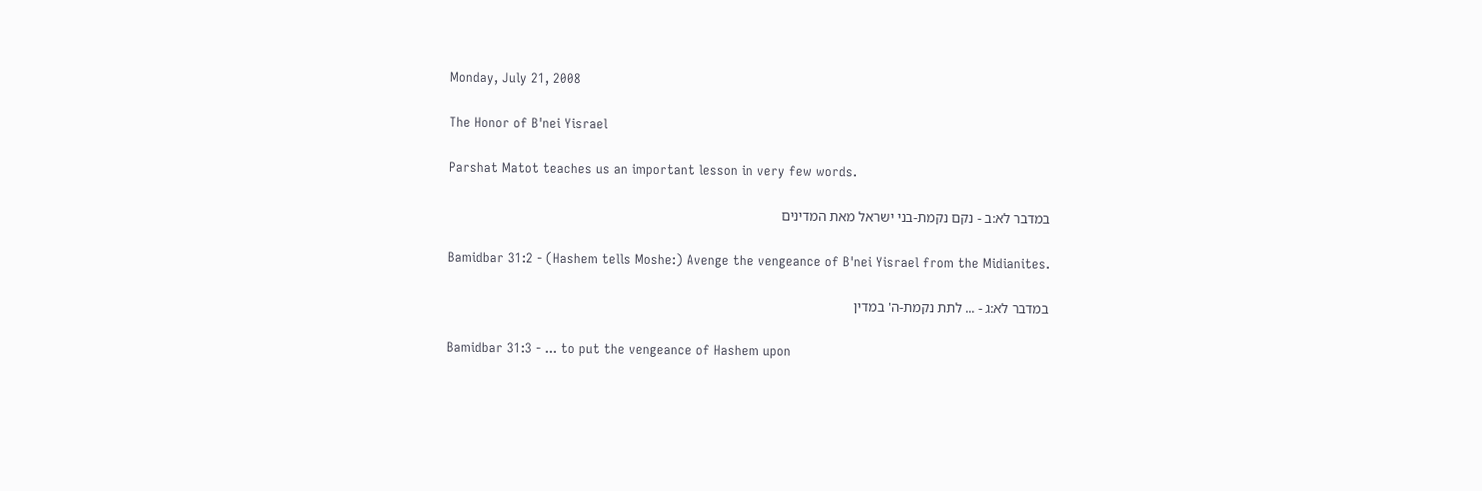Monday, July 21, 2008

The Honor of B'nei Yisrael

Parshat Matot teaches us an important lesson in very few words.

במדבר לא:ב - נקם נקמת-בני ישראל מאת המדינים

Bamidbar 31:2 - (Hashem tells Moshe:) Avenge the vengeance of B'nei Yisrael from the Midianites.

במדבר לא:ג - ... לתת נקמת-ה' במדין

Bamidbar 31:3 - ... to put the vengeance of Hashem upon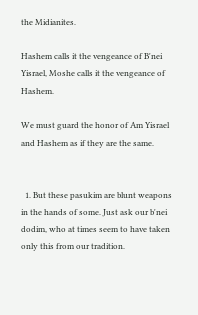the Midianites.

Hashem calls it the vengeance of B'nei Yisrael, Moshe calls it the vengeance of Hashem.

We must guard the honor of Am Yisrael and Hashem as if they are the same.


  1. But these pasukim are blunt weapons in the hands of some. Just ask our b'nei dodim, who at times seem to have taken only this from our tradition.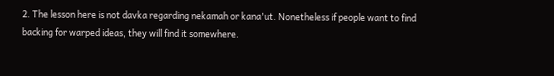2. The lesson here is not davka regarding nekamah or kana'ut. Nonetheless if people want to find backing for warped ideas, they will find it somewhere.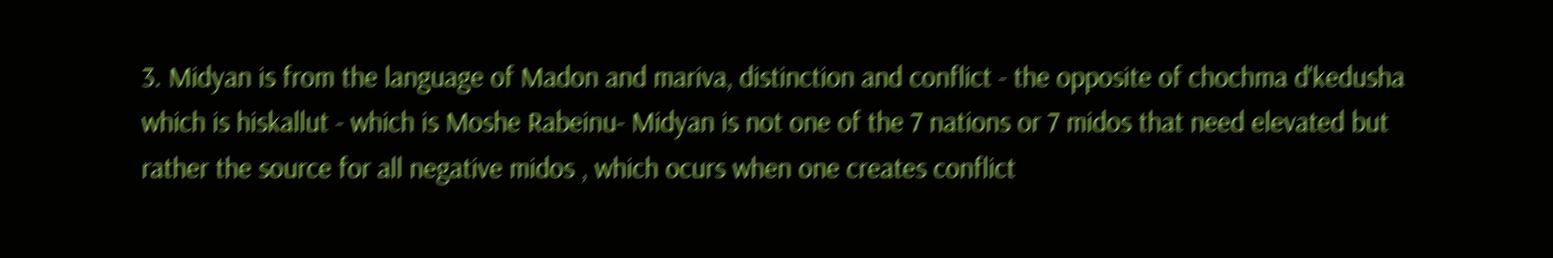3. Midyan is from the language of Madon and mariva, distinction and conflict - the opposite of chochma d'kedusha which is hiskallut - which is Moshe Rabeinu- Midyan is not one of the 7 nations or 7 midos that need elevated but rather the source for all negative midos , which ocurs when one creates conflict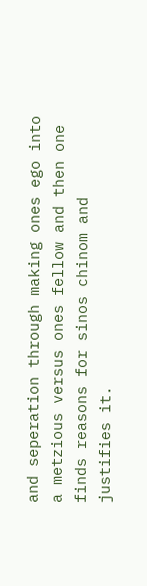and seperation through making ones ego into a metzious versus ones fellow and then one finds reasons for sinos chinom and justifies it.